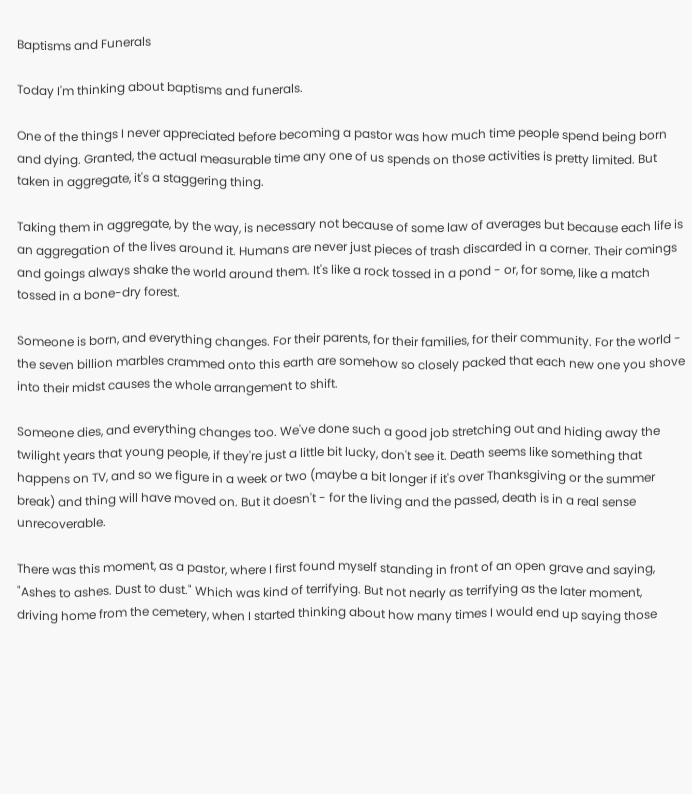Baptisms and Funerals

Today I'm thinking about baptisms and funerals.

One of the things I never appreciated before becoming a pastor was how much time people spend being born and dying. Granted, the actual measurable time any one of us spends on those activities is pretty limited. But taken in aggregate, it's a staggering thing.

Taking them in aggregate, by the way, is necessary not because of some law of averages but because each life is an aggregation of the lives around it. Humans are never just pieces of trash discarded in a corner. Their comings and goings always shake the world around them. It's like a rock tossed in a pond - or, for some, like a match tossed in a bone-dry forest.

Someone is born, and everything changes. For their parents, for their families, for their community. For the world - the seven billion marbles crammed onto this earth are somehow so closely packed that each new one you shove into their midst causes the whole arrangement to shift.

Someone dies, and everything changes too. We've done such a good job stretching out and hiding away the twilight years that young people, if they're just a little bit lucky, don't see it. Death seems like something that happens on TV, and so we figure in a week or two (maybe a bit longer if it's over Thanksgiving or the summer break) and thing will have moved on. But it doesn't - for the living and the passed, death is in a real sense unrecoverable.

There was this moment, as a pastor, where I first found myself standing in front of an open grave and saying, "Ashes to ashes. Dust to dust." Which was kind of terrifying. But not nearly as terrifying as the later moment, driving home from the cemetery, when I started thinking about how many times I would end up saying those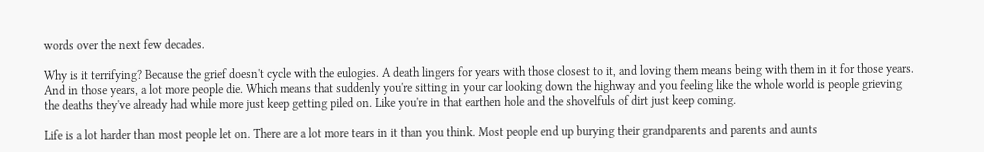words over the next few decades.

Why is it terrifying? Because the grief doesn't cycle with the eulogies. A death lingers for years with those closest to it, and loving them means being with them in it for those years. And in those years, a lot more people die. Which means that suddenly you're sitting in your car looking down the highway and you feeling like the whole world is people grieving the deaths they've already had while more just keep getting piled on. Like you're in that earthen hole and the shovelfuls of dirt just keep coming.

Life is a lot harder than most people let on. There are a lot more tears in it than you think. Most people end up burying their grandparents and parents and aunts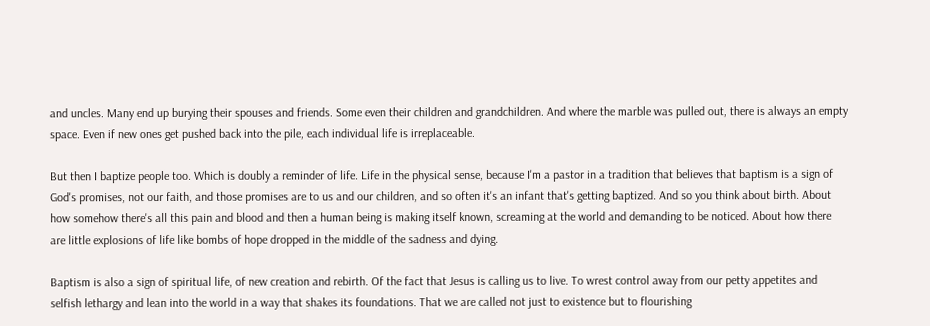and uncles. Many end up burying their spouses and friends. Some even their children and grandchildren. And where the marble was pulled out, there is always an empty space. Even if new ones get pushed back into the pile, each individual life is irreplaceable.

But then I baptize people too. Which is doubly a reminder of life. Life in the physical sense, because I'm a pastor in a tradition that believes that baptism is a sign of God's promises, not our faith, and those promises are to us and our children, and so often it's an infant that's getting baptized. And so you think about birth. About how somehow there's all this pain and blood and then a human being is making itself known, screaming at the world and demanding to be noticed. About how there are little explosions of life like bombs of hope dropped in the middle of the sadness and dying.

Baptism is also a sign of spiritual life, of new creation and rebirth. Of the fact that Jesus is calling us to live. To wrest control away from our petty appetites and selfish lethargy and lean into the world in a way that shakes its foundations. That we are called not just to existence but to flourishing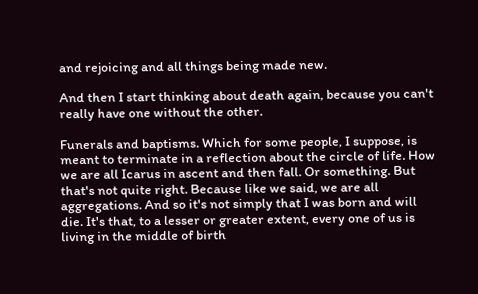and rejoicing and all things being made new.

And then I start thinking about death again, because you can't really have one without the other.

Funerals and baptisms. Which for some people, I suppose, is meant to terminate in a reflection about the circle of life. How we are all Icarus in ascent and then fall. Or something. But that's not quite right. Because like we said, we are all aggregations. And so it's not simply that I was born and will die. It's that, to a lesser or greater extent, every one of us is living in the middle of birth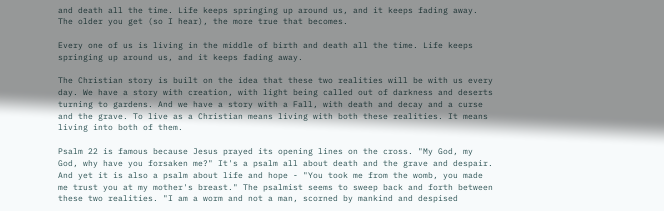and death all the time. Life keeps springing up around us, and it keeps fading away. The older you get (so I hear), the more true that becomes.

Every one of us is living in the middle of birth and death all the time. Life keeps springing up around us, and it keeps fading away.

The Christian story is built on the idea that these two realities will be with us every day. We have a story with creation, with light being called out of darkness and deserts turning to gardens. And we have a story with a Fall, with death and decay and a curse and the grave. To live as a Christian means living with both these realities. It means living into both of them.

Psalm 22 is famous because Jesus prayed its opening lines on the cross. "My God, my God, why have you forsaken me?" It's a psalm all about death and the grave and despair. And yet it is also a psalm about life and hope - "You took me from the womb, you made me trust you at my mother's breast." The psalmist seems to sweep back and forth between these two realities. "I am a worm and not a man, scorned by mankind and despised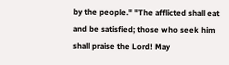by the people." "The afflicted shall eat and be satisfied; those who seek him shall praise the Lord! May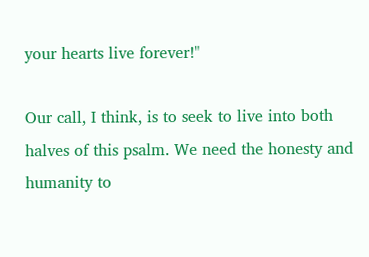your hearts live forever!"

Our call, I think, is to seek to live into both halves of this psalm. We need the honesty and humanity to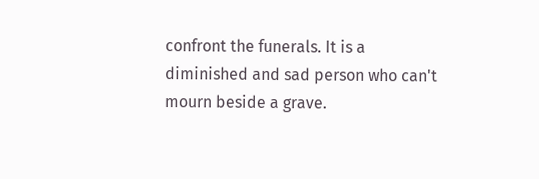confront the funerals. It is a diminished and sad person who can't mourn beside a grave.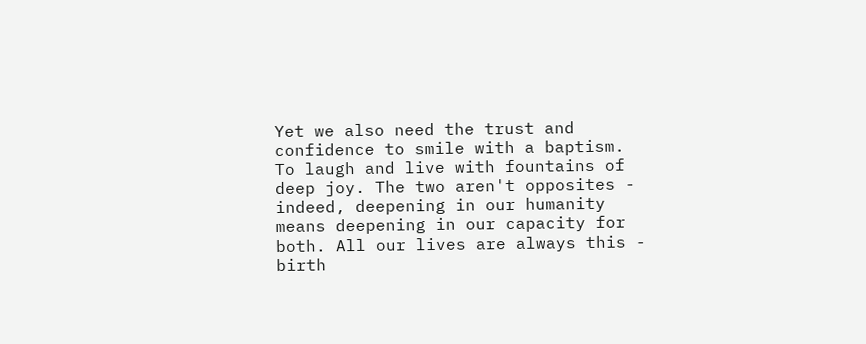Yet we also need the trust and confidence to smile with a baptism. To laugh and live with fountains of deep joy. The two aren't opposites - indeed, deepening in our humanity means deepening in our capacity for both. All our lives are always this - birth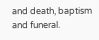and death, baptism and funeral.